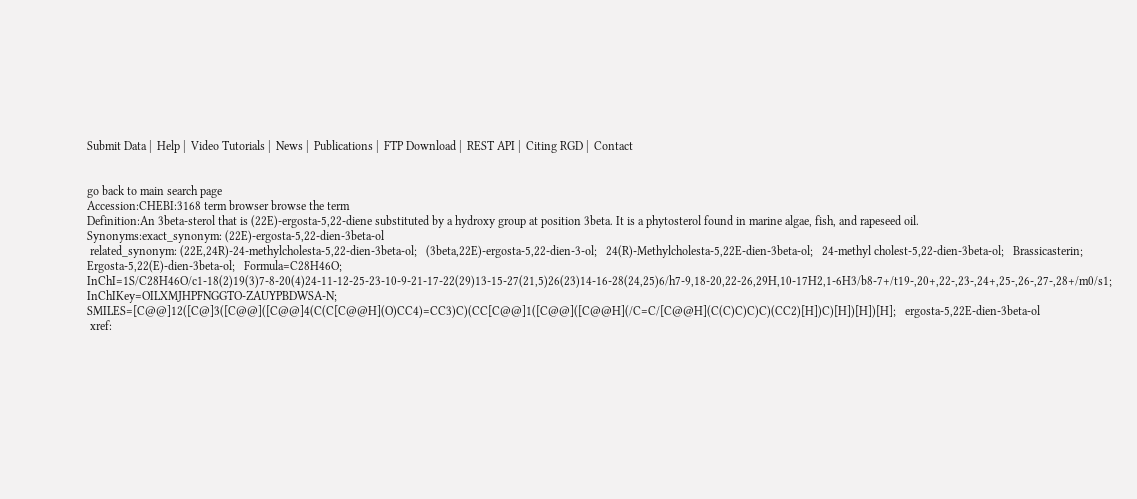Submit Data |  Help |  Video Tutorials |  News |  Publications |  FTP Download |  REST API |  Citing RGD |  Contact


go back to main search page
Accession:CHEBI:3168 term browser browse the term
Definition:An 3beta-sterol that is (22E)-ergosta-5,22-diene substituted by a hydroxy group at position 3beta. It is a phytosterol found in marine algae, fish, and rapeseed oil.
Synonyms:exact_synonym: (22E)-ergosta-5,22-dien-3beta-ol
 related_synonym: (22E,24R)-24-methylcholesta-5,22-dien-3beta-ol;   (3beta,22E)-ergosta-5,22-dien-3-ol;   24(R)-Methylcholesta-5,22E-dien-3beta-ol;   24-methyl cholest-5,22-dien-3beta-ol;   Brassicasterin;   Ergosta-5,22(E)-dien-3beta-ol;   Formula=C28H46O;   InChI=1S/C28H46O/c1-18(2)19(3)7-8-20(4)24-11-12-25-23-10-9-21-17-22(29)13-15-27(21,5)26(23)14-16-28(24,25)6/h7-9,18-20,22-26,29H,10-17H2,1-6H3/b8-7+/t19-,20+,22-,23-,24+,25-,26-,27-,28+/m0/s1;   InChIKey=OILXMJHPFNGGTO-ZAUYPBDWSA-N;   SMILES=[C@@]12([C@]3([C@@]([C@@]4(C(C[C@@H](O)CC4)=CC3)C)(CC[C@@]1([C@@]([C@@H](/C=C/[C@@H](C(C)C)C)C)(CC2)[H])C)[H])[H])[H];   ergosta-5,22E-dien-3beta-ol
 xref: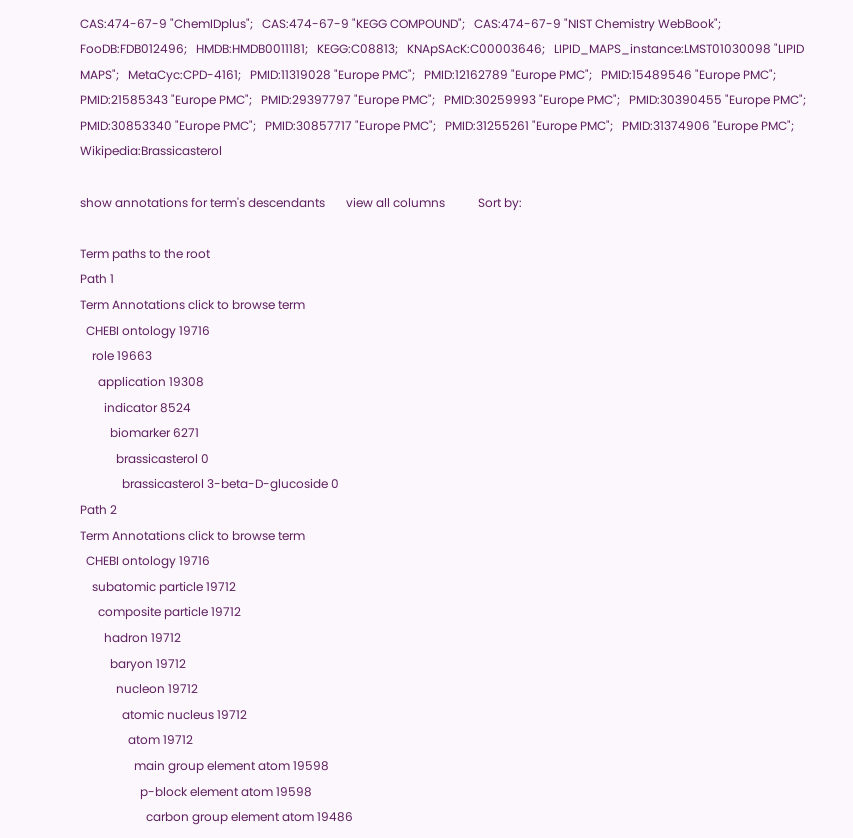CAS:474-67-9 "ChemIDplus";   CAS:474-67-9 "KEGG COMPOUND";   CAS:474-67-9 "NIST Chemistry WebBook";   FooDB:FDB012496;   HMDB:HMDB0011181;   KEGG:C08813;   KNApSAcK:C00003646;   LIPID_MAPS_instance:LMST01030098 "LIPID MAPS";   MetaCyc:CPD-4161;   PMID:11319028 "Europe PMC";   PMID:12162789 "Europe PMC";   PMID:15489546 "Europe PMC";   PMID:21585343 "Europe PMC";   PMID:29397797 "Europe PMC";   PMID:30259993 "Europe PMC";   PMID:30390455 "Europe PMC";   PMID:30853340 "Europe PMC";   PMID:30857717 "Europe PMC";   PMID:31255261 "Europe PMC";   PMID:31374906 "Europe PMC";   Wikipedia:Brassicasterol

show annotations for term's descendants       view all columns           Sort by:

Term paths to the root
Path 1
Term Annotations click to browse term
  CHEBI ontology 19716
    role 19663
      application 19308
        indicator 8524
          biomarker 6271
            brassicasterol 0
              brassicasterol 3-beta-D-glucoside 0
Path 2
Term Annotations click to browse term
  CHEBI ontology 19716
    subatomic particle 19712
      composite particle 19712
        hadron 19712
          baryon 19712
            nucleon 19712
              atomic nucleus 19712
                atom 19712
                  main group element atom 19598
                    p-block element atom 19598
                      carbon group element atom 19486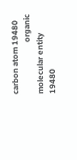carbon atom 19480
                          organic molecular entity 19480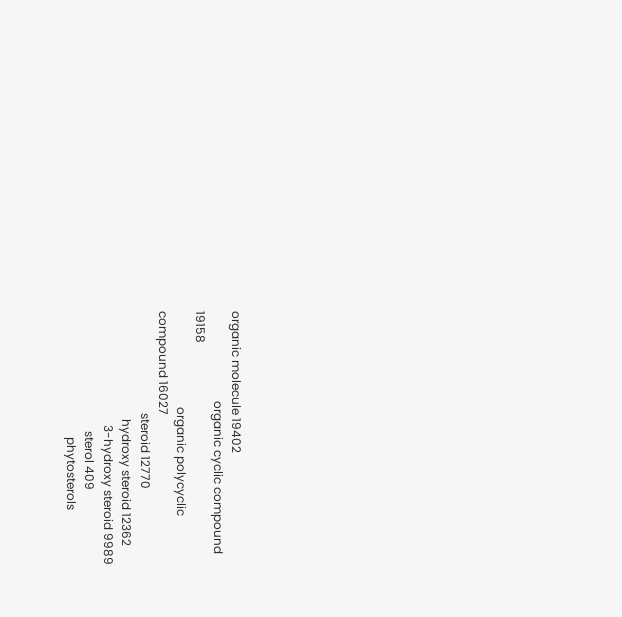organic molecule 19402
                              organic cyclic compound 19158
                                organic polycyclic compound 16027
                                  steroid 12770
                                    hydroxy steroid 12362
                                      3-hydroxy steroid 9989
                                        sterol 409
                                          phytosterols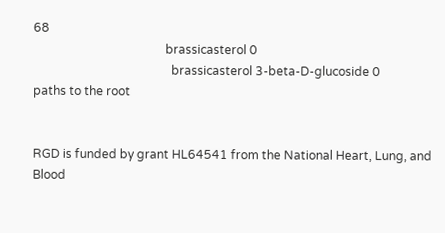68
                                            brassicasterol 0
                                              brassicasterol 3-beta-D-glucoside 0
paths to the root


RGD is funded by grant HL64541 from the National Heart, Lung, and Blood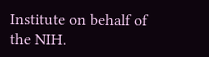Institute on behalf of the NIH.